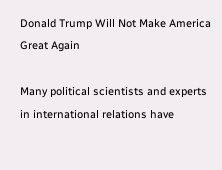Donald Trump Will Not Make America Great Again

Many political scientists and experts in international relations have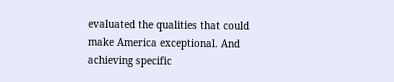evaluated the qualities that could make America exceptional. And achieving specific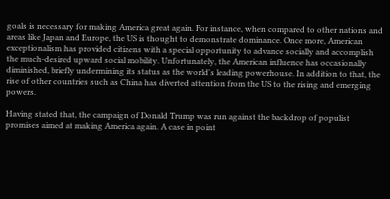goals is necessary for making America great again. For instance, when compared to other nations and areas like Japan and Europe, the US is thought to demonstrate dominance. Once more, American exceptionalism has provided citizens with a special opportunity to advance socially and accomplish the much-desired upward social mobility. Unfortunately, the American influence has occasionally diminished, briefly undermining its status as the world's leading powerhouse. In addition to that, the rise of other countries such as China has diverted attention from the US to the rising and emerging powers.

Having stated that, the campaign of Donald Trump was run against the backdrop of populist promises aimed at making America again. A case in point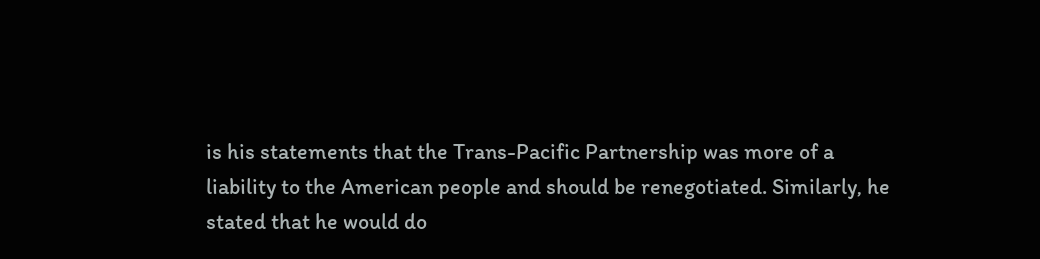is his statements that the Trans-Pacific Partnership was more of a liability to the American people and should be renegotiated. Similarly, he stated that he would do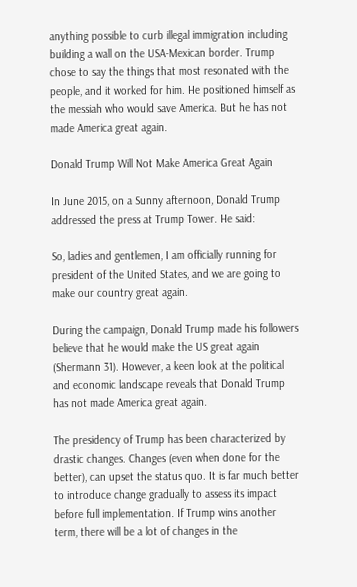anything possible to curb illegal immigration including building a wall on the USA-Mexican border. Trump chose to say the things that most resonated with the people, and it worked for him. He positioned himself as the messiah who would save America. But he has not made America great again.

Donald Trump Will Not Make America Great Again

In June 2015, on a Sunny afternoon, Donald Trump addressed the press at Trump Tower. He said:

So, ladies and gentlemen, I am officially running for president of the United States, and we are going to make our country great again.

During the campaign, Donald Trump made his followers believe that he would make the US great again (Shermann 31). However, a keen look at the political and economic landscape reveals that Donald Trump has not made America great again.

The presidency of Trump has been characterized by drastic changes. Changes (even when done for the better), can upset the status quo. It is far much better to introduce change gradually to assess its impact before full implementation. If Trump wins another term, there will be a lot of changes in the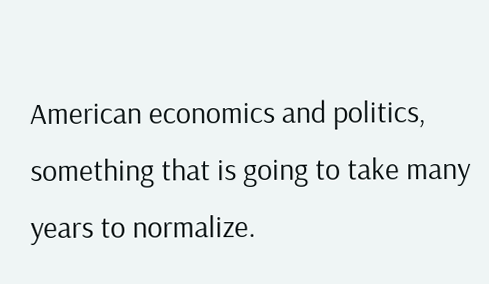American economics and politics, something that is going to take many years to normalize.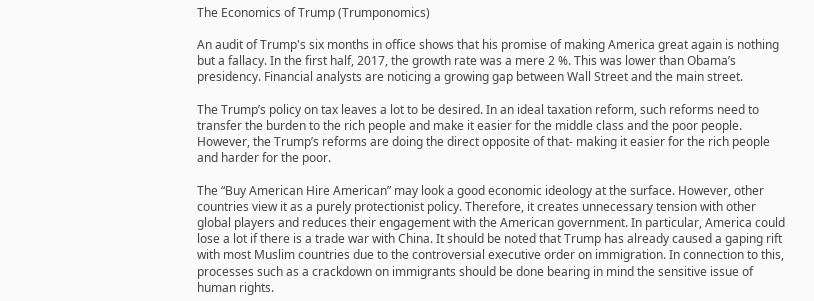The Economics of Trump (Trumponomics)

An audit of Trump's six months in office shows that his promise of making America great again is nothing but a fallacy. In the first half, 2017, the growth rate was a mere 2 %. This was lower than Obama’s presidency. Financial analysts are noticing a growing gap between Wall Street and the main street.

The Trump’s policy on tax leaves a lot to be desired. In an ideal taxation reform, such reforms need to transfer the burden to the rich people and make it easier for the middle class and the poor people. However, the Trump’s reforms are doing the direct opposite of that- making it easier for the rich people and harder for the poor.

The “Buy American Hire American” may look a good economic ideology at the surface. However, other countries view it as a purely protectionist policy. Therefore, it creates unnecessary tension with other global players and reduces their engagement with the American government. In particular, America could lose a lot if there is a trade war with China. It should be noted that Trump has already caused a gaping rift with most Muslim countries due to the controversial executive order on immigration. In connection to this, processes such as a crackdown on immigrants should be done bearing in mind the sensitive issue of human rights.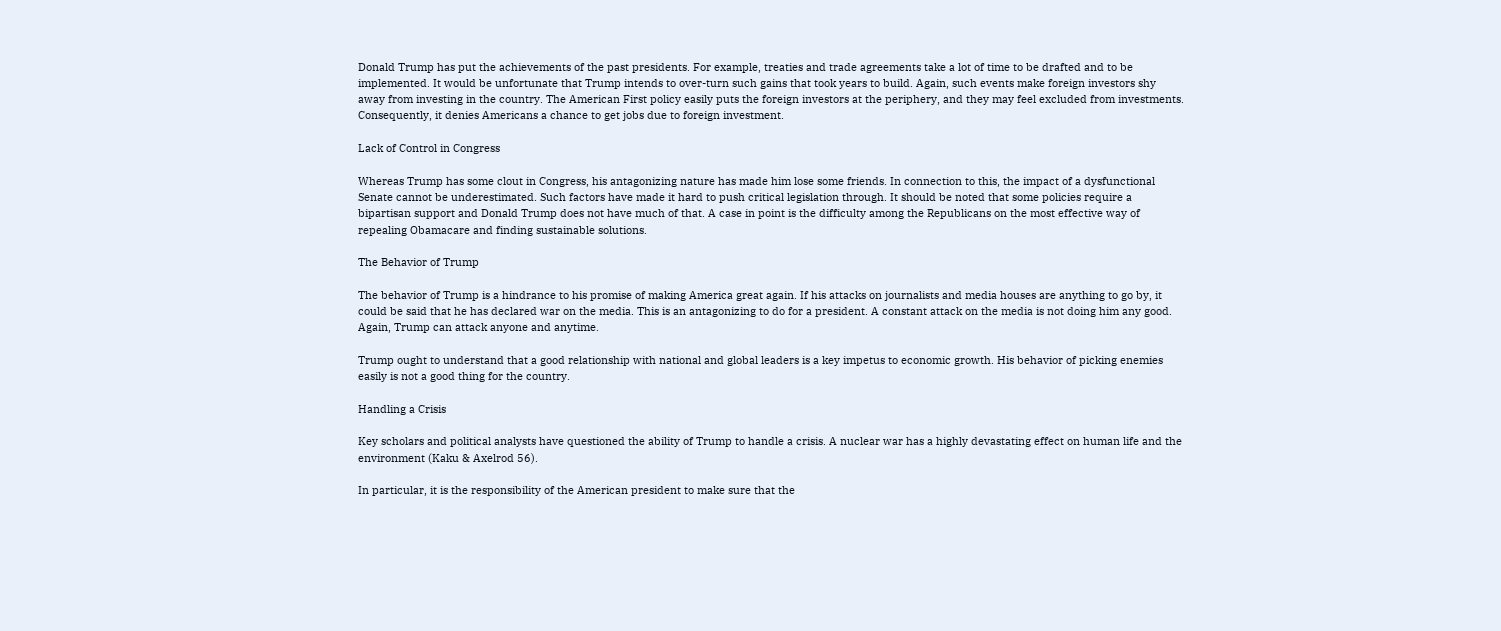Donald Trump has put the achievements of the past presidents. For example, treaties and trade agreements take a lot of time to be drafted and to be implemented. It would be unfortunate that Trump intends to over-turn such gains that took years to build. Again, such events make foreign investors shy away from investing in the country. The American First policy easily puts the foreign investors at the periphery, and they may feel excluded from investments. Consequently, it denies Americans a chance to get jobs due to foreign investment.

Lack of Control in Congress

Whereas Trump has some clout in Congress, his antagonizing nature has made him lose some friends. In connection to this, the impact of a dysfunctional Senate cannot be underestimated. Such factors have made it hard to push critical legislation through. It should be noted that some policies require a bipartisan support and Donald Trump does not have much of that. A case in point is the difficulty among the Republicans on the most effective way of repealing Obamacare and finding sustainable solutions.

The Behavior of Trump

The behavior of Trump is a hindrance to his promise of making America great again. If his attacks on journalists and media houses are anything to go by, it could be said that he has declared war on the media. This is an antagonizing to do for a president. A constant attack on the media is not doing him any good. Again, Trump can attack anyone and anytime.

Trump ought to understand that a good relationship with national and global leaders is a key impetus to economic growth. His behavior of picking enemies easily is not a good thing for the country.

Handling a Crisis

Key scholars and political analysts have questioned the ability of Trump to handle a crisis. A nuclear war has a highly devastating effect on human life and the environment (Kaku & Axelrod 56).

In particular, it is the responsibility of the American president to make sure that the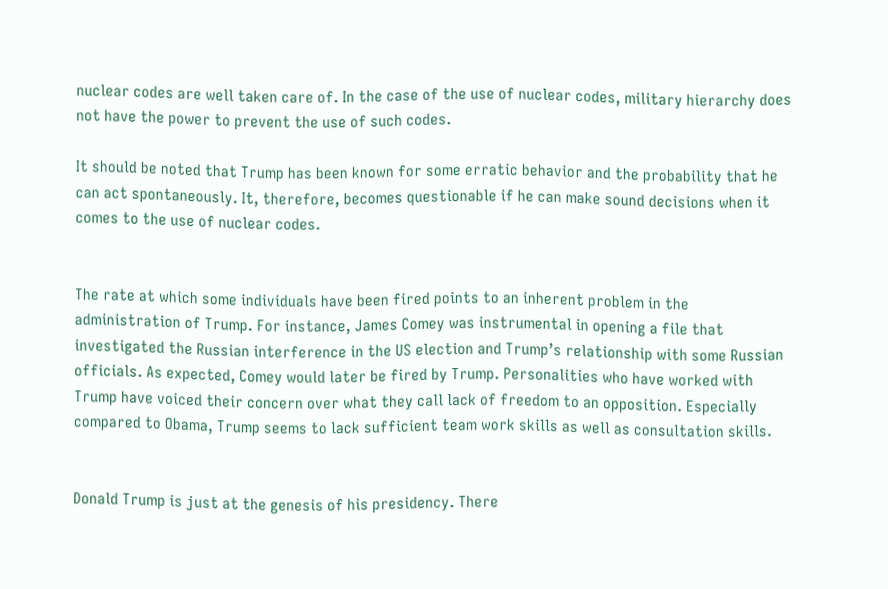nuclear codes are well taken care of. In the case of the use of nuclear codes, military hierarchy does not have the power to prevent the use of such codes.

It should be noted that Trump has been known for some erratic behavior and the probability that he can act spontaneously. It, therefore, becomes questionable if he can make sound decisions when it comes to the use of nuclear codes.


The rate at which some individuals have been fired points to an inherent problem in the administration of Trump. For instance, James Comey was instrumental in opening a file that investigated the Russian interference in the US election and Trump’s relationship with some Russian officials. As expected, Comey would later be fired by Trump. Personalities who have worked with Trump have voiced their concern over what they call lack of freedom to an opposition. Especially compared to Obama, Trump seems to lack sufficient team work skills as well as consultation skills.


Donald Trump is just at the genesis of his presidency. There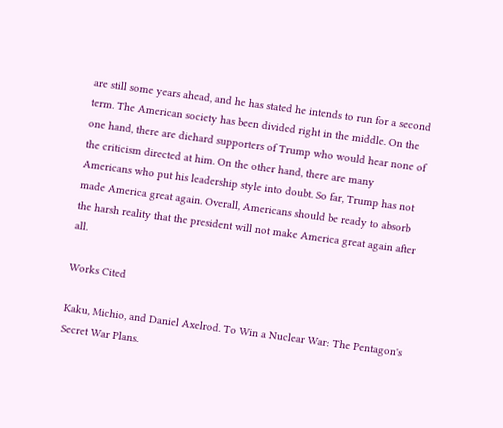are still some years ahead, and he has stated he intends to run for a second term. The American society has been divided right in the middle. On the one hand, there are diehard supporters of Trump who would hear none of the criticism directed at him. On the other hand, there are many Americans who put his leadership style into doubt. So far, Trump has not made America great again. Overall, Americans should be ready to absorb the harsh reality that the president will not make America great again after all.

Works Cited

Kaku, Michio, and Daniel Axelrod. To Win a Nuclear War: The Pentagon's Secret War Plans.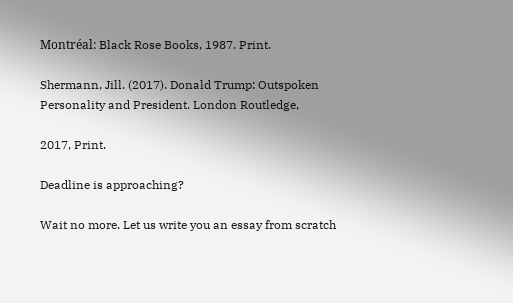Montréal: Black Rose Books, 1987. Print.

Shermann, Jill. (2017). Donald Trump: Outspoken Personality and President. London Routledge,

2017, Print.

Deadline is approaching?

Wait no more. Let us write you an essay from scratch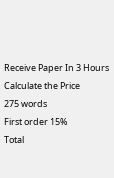Receive Paper In 3 Hours
Calculate the Price
275 words
First order 15%
Total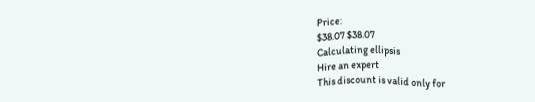Price:
$38.07 $38.07
Calculating ellipsis
Hire an expert
This discount is valid only for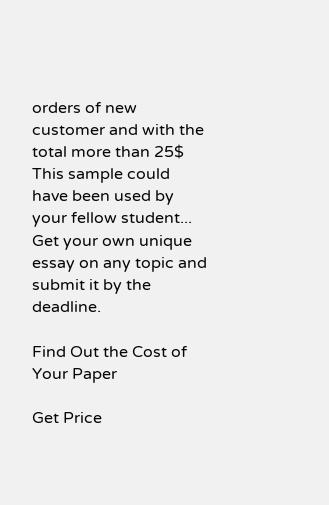orders of new customer and with the total more than 25$
This sample could have been used by your fellow student... Get your own unique essay on any topic and submit it by the deadline.

Find Out the Cost of Your Paper

Get Price